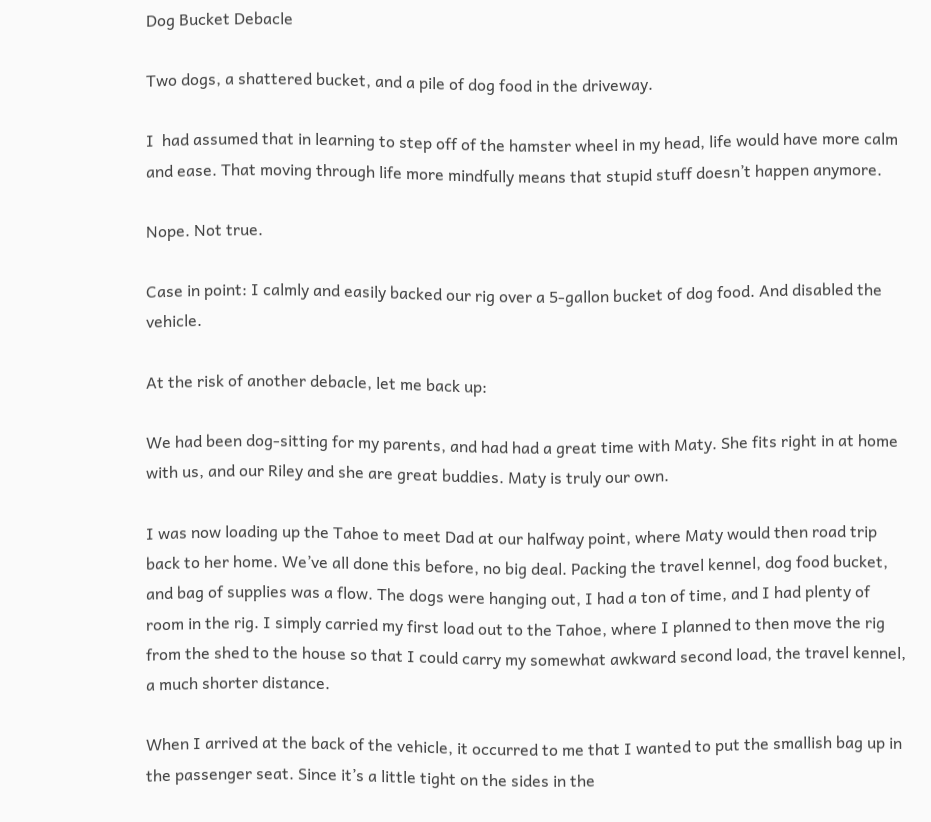Dog Bucket Debacle

Two dogs, a shattered bucket, and a pile of dog food in the driveway.

I  had assumed that in learning to step off of the hamster wheel in my head, life would have more calm and ease. That moving through life more mindfully means that stupid stuff doesn’t happen anymore.

Nope. Not true.

Case in point: I calmly and easily backed our rig over a 5-gallon bucket of dog food. And disabled the vehicle.

At the risk of another debacle, let me back up:

We had been dog-sitting for my parents, and had had a great time with Maty. She fits right in at home with us, and our Riley and she are great buddies. Maty is truly our own.

I was now loading up the Tahoe to meet Dad at our halfway point, where Maty would then road trip back to her home. We’ve all done this before, no big deal. Packing the travel kennel, dog food bucket, and bag of supplies was a flow. The dogs were hanging out, I had a ton of time, and I had plenty of room in the rig. I simply carried my first load out to the Tahoe, where I planned to then move the rig from the shed to the house so that I could carry my somewhat awkward second load, the travel kennel, a much shorter distance.

When I arrived at the back of the vehicle, it occurred to me that I wanted to put the smallish bag up in the passenger seat. Since it’s a little tight on the sides in the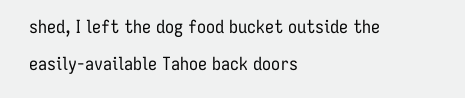shed, I left the dog food bucket outside the easily-available Tahoe back doors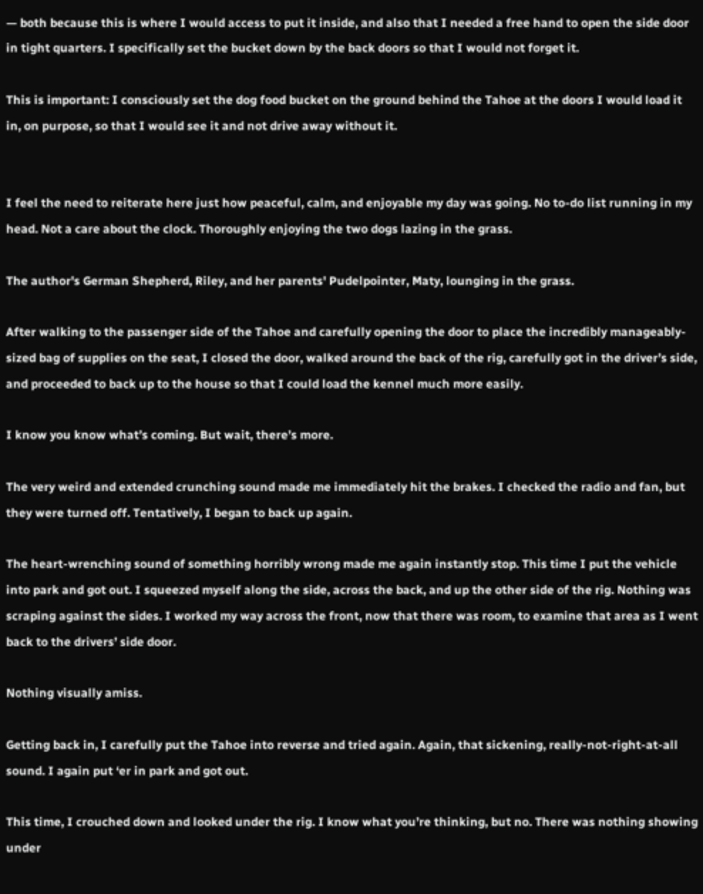— both because this is where I would access to put it inside, and also that I needed a free hand to open the side door in tight quarters. I specifically set the bucket down by the back doors so that I would not forget it.

This is important: I consciously set the dog food bucket on the ground behind the Tahoe at the doors I would load it in, on purpose, so that I would see it and not drive away without it.


I feel the need to reiterate here just how peaceful, calm, and enjoyable my day was going. No to-do list running in my head. Not a care about the clock. Thoroughly enjoying the two dogs lazing in the grass.

The author's German Shepherd, Riley, and her parents' Pudelpointer, Maty, lounging in the grass.

After walking to the passenger side of the Tahoe and carefully opening the door to place the incredibly manageably-sized bag of supplies on the seat, I closed the door, walked around the back of the rig, carefully got in the driver’s side, and proceeded to back up to the house so that I could load the kennel much more easily.

I know you know what’s coming. But wait, there’s more.

The very weird and extended crunching sound made me immediately hit the brakes. I checked the radio and fan, but they were turned off. Tentatively, I began to back up again.

The heart-wrenching sound of something horribly wrong made me again instantly stop. This time I put the vehicle into park and got out. I squeezed myself along the side, across the back, and up the other side of the rig. Nothing was scraping against the sides. I worked my way across the front, now that there was room, to examine that area as I went back to the drivers’ side door.

Nothing visually amiss.

Getting back in, I carefully put the Tahoe into reverse and tried again. Again, that sickening, really-not-right-at-all sound. I again put ‘er in park and got out.

This time, I crouched down and looked under the rig. I know what you’re thinking, but no. There was nothing showing under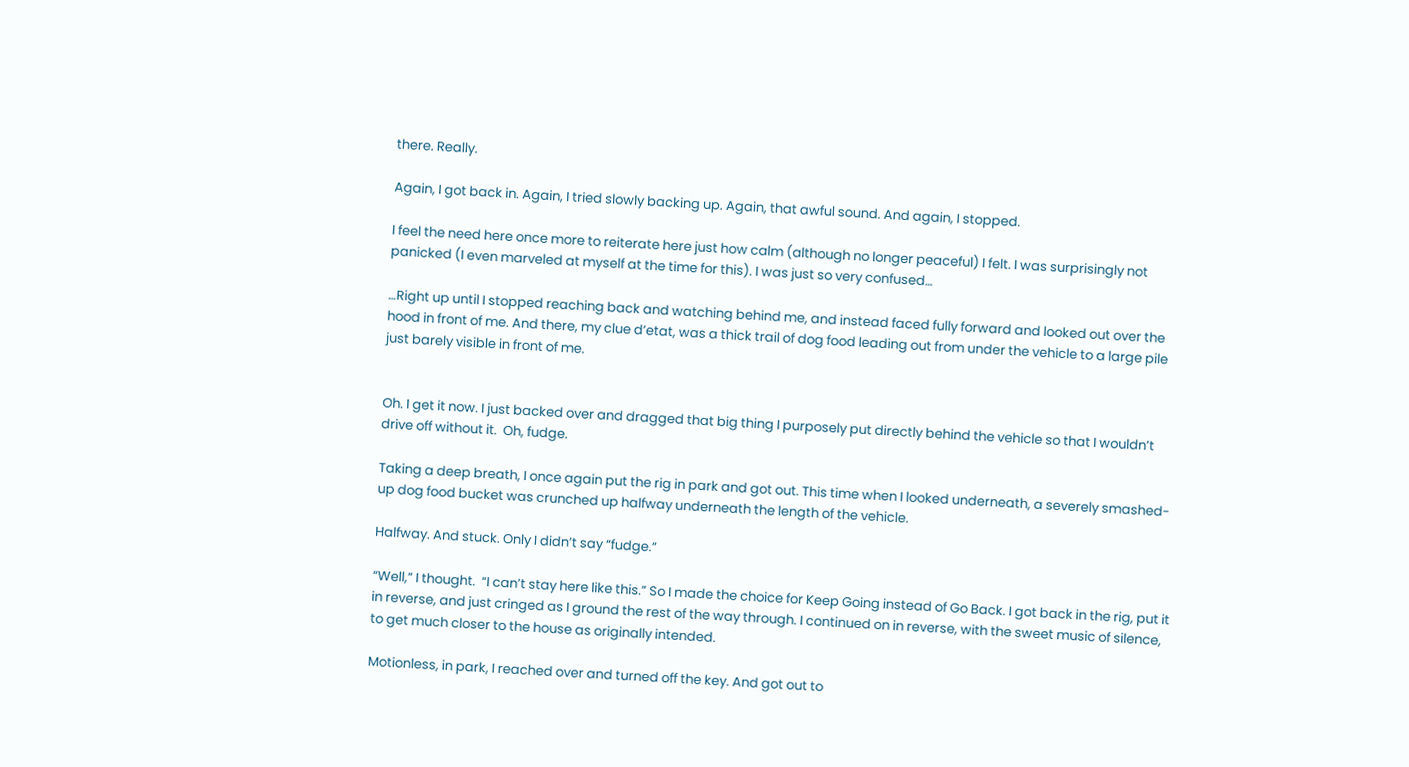there. Really.

Again, I got back in. Again, I tried slowly backing up. Again, that awful sound. And again, I stopped.

I feel the need here once more to reiterate here just how calm (although no longer peaceful) I felt. I was surprisingly not panicked (I even marveled at myself at the time for this). I was just so very confused…

…Right up until I stopped reaching back and watching behind me, and instead faced fully forward and looked out over the hood in front of me. And there, my clue d’etat, was a thick trail of dog food leading out from under the vehicle to a large pile just barely visible in front of me.


Oh. I get it now. I just backed over and dragged that big thing I purposely put directly behind the vehicle so that I wouldn’t drive off without it.  Oh, fudge.

Taking a deep breath, I once again put the rig in park and got out. This time when I looked underneath, a severely smashed-up dog food bucket was crunched up halfway underneath the length of the vehicle.

Halfway. And stuck. Only I didn’t say “fudge.”

“Well,” I thought.  “I can’t stay here like this.” So I made the choice for Keep Going instead of Go Back. I got back in the rig, put it in reverse, and just cringed as I ground the rest of the way through. I continued on in reverse, with the sweet music of silence, to get much closer to the house as originally intended.

Motionless, in park, I reached over and turned off the key. And got out to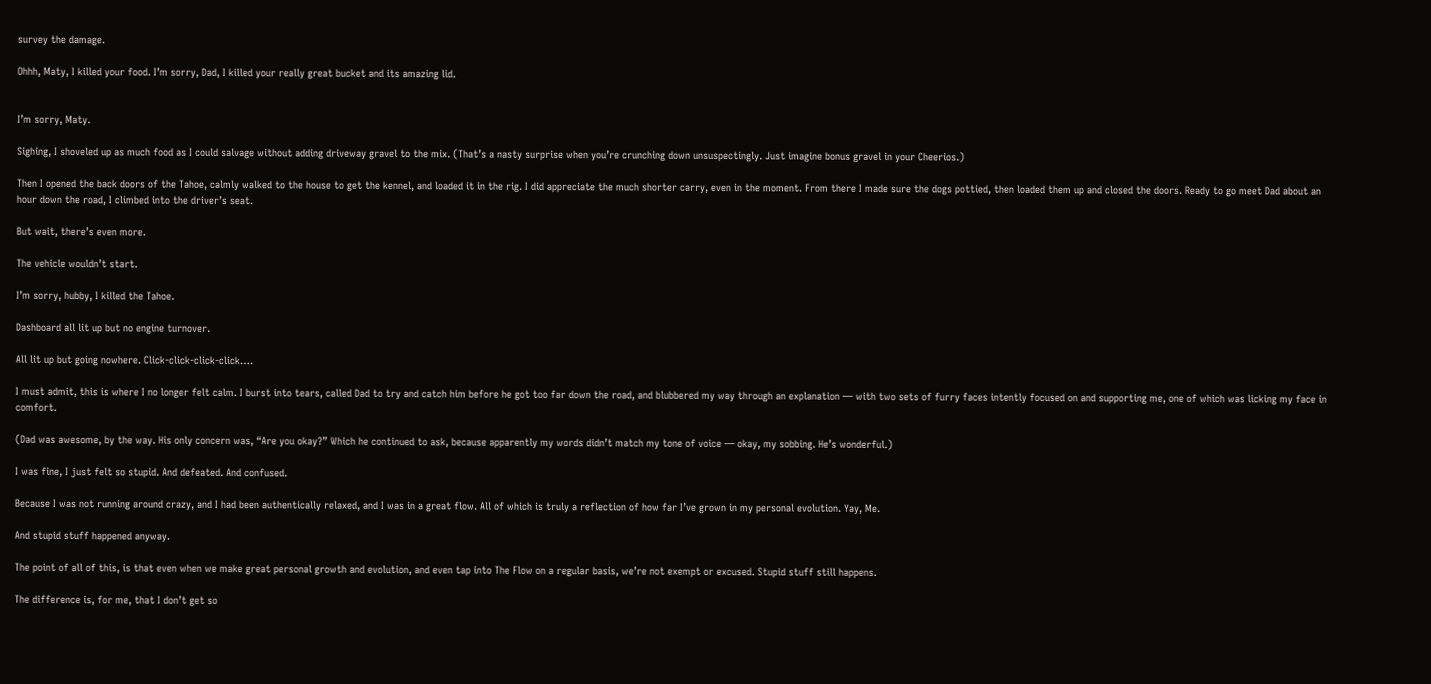survey the damage.

Ohhh, Maty, I killed your food. I’m sorry, Dad, I killed your really great bucket and its amazing lid.


I’m sorry, Maty.

Sighing, I shoveled up as much food as I could salvage without adding driveway gravel to the mix. (That’s a nasty surprise when you’re crunching down unsuspectingly. Just imagine bonus gravel in your Cheerios.)

Then I opened the back doors of the Tahoe, calmly walked to the house to get the kennel, and loaded it in the rig. I did appreciate the much shorter carry, even in the moment. From there I made sure the dogs pottied, then loaded them up and closed the doors. Ready to go meet Dad about an hour down the road, I climbed into the driver’s seat.

But wait, there’s even more.

The vehicle wouldn’t start.

I’m sorry, hubby, I killed the Tahoe.

Dashboard all lit up but no engine turnover.

All lit up but going nowhere. Click-click-click-click….

I must admit, this is where I no longer felt calm. I burst into tears, called Dad to try and catch him before he got too far down the road, and blubbered my way through an explanation — with two sets of furry faces intently focused on and supporting me, one of which was licking my face in comfort.

(Dad was awesome, by the way. His only concern was, “Are you okay?” Which he continued to ask, because apparently my words didn’t match my tone of voice — okay, my sobbing. He’s wonderful.)

I was fine, I just felt so stupid. And defeated. And confused.

Because I was not running around crazy, and I had been authentically relaxed, and I was in a great flow. All of which is truly a reflection of how far I’ve grown in my personal evolution. Yay, Me.

And stupid stuff happened anyway.

The point of all of this, is that even when we make great personal growth and evolution, and even tap into The Flow on a regular basis, we’re not exempt or excused. Stupid stuff still happens.

The difference is, for me, that I don’t get so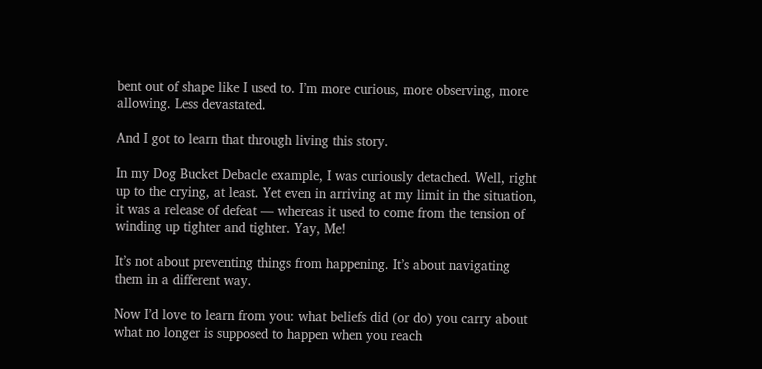bent out of shape like I used to. I’m more curious, more observing, more allowing. Less devastated.

And I got to learn that through living this story.

In my Dog Bucket Debacle example, I was curiously detached. Well, right up to the crying, at least. Yet even in arriving at my limit in the situation, it was a release of defeat — whereas it used to come from the tension of winding up tighter and tighter. Yay, Me!

It’s not about preventing things from happening. It’s about navigating them in a different way.

Now I’d love to learn from you: what beliefs did (or do) you carry about what no longer is supposed to happen when you reach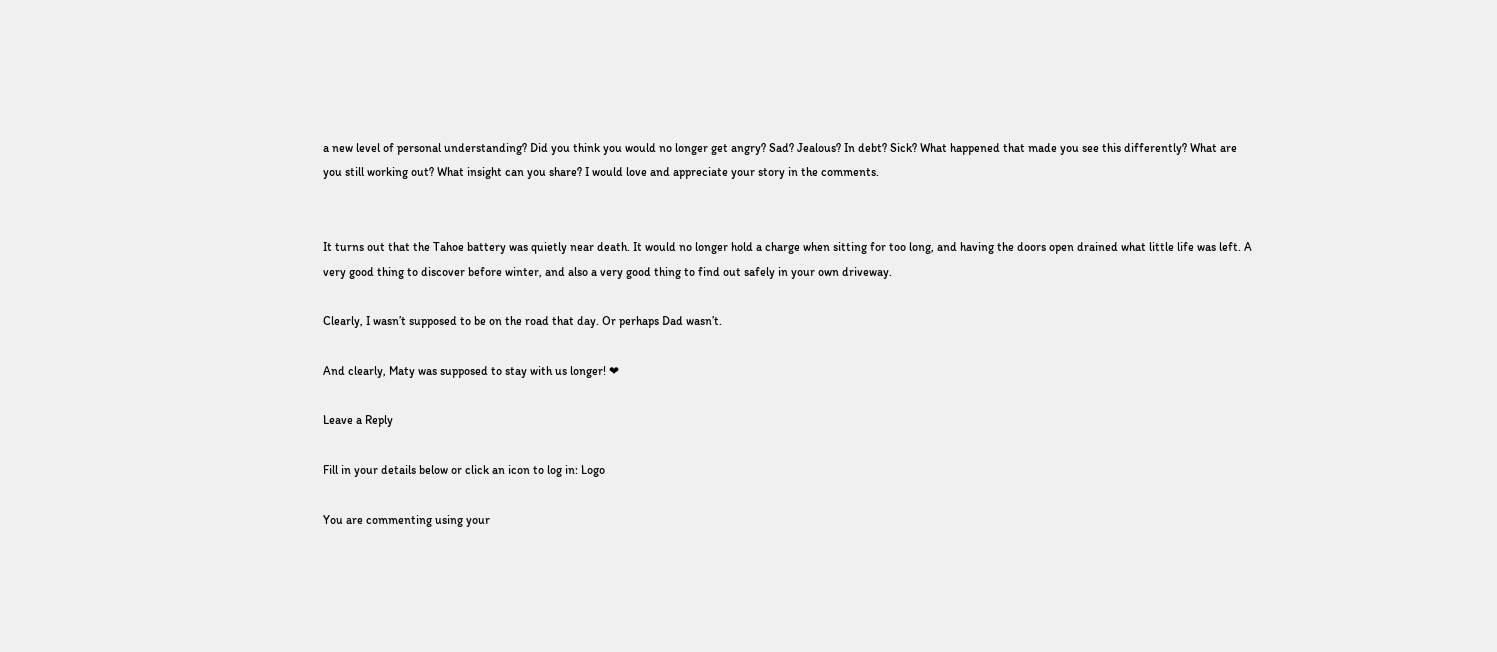a new level of personal understanding? Did you think you would no longer get angry? Sad? Jealous? In debt? Sick? What happened that made you see this differently? What are you still working out? What insight can you share? I would love and appreciate your story in the comments.


It turns out that the Tahoe battery was quietly near death. It would no longer hold a charge when sitting for too long, and having the doors open drained what little life was left. A very good thing to discover before winter, and also a very good thing to find out safely in your own driveway.

Clearly, I wasn’t supposed to be on the road that day. Or perhaps Dad wasn’t.

And clearly, Maty was supposed to stay with us longer! ❤

Leave a Reply

Fill in your details below or click an icon to log in: Logo

You are commenting using your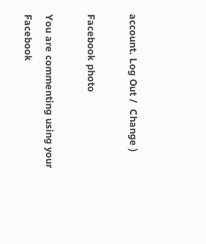account. Log Out /  Change )

Facebook photo

You are commenting using your Facebook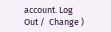account. Log Out /  Change )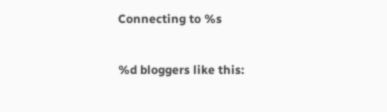Connecting to %s

%d bloggers like this: